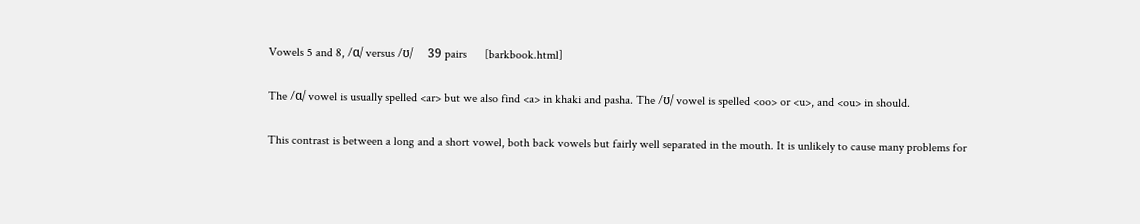Vowels 5 and 8, /ɑ/ versus /ʊ/     39 pairs      [barkbook.html]

The /ɑ/ vowel is usually spelled <ar> but we also find <a> in khaki and pasha. The /ʊ/ vowel is spelled <oo> or <u>, and <ou> in should.

This contrast is between a long and a short vowel, both back vowels but fairly well separated in the mouth. It is unlikely to cause many problems for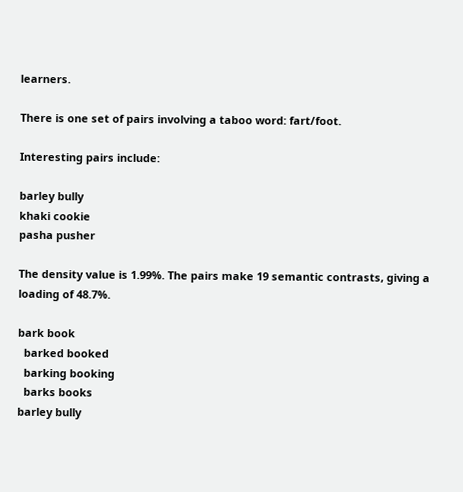learners.

There is one set of pairs involving a taboo word: fart/foot.

Interesting pairs include:

barley bully
khaki cookie
pasha pusher

The density value is 1.99%. The pairs make 19 semantic contrasts, giving a loading of 48.7%.

bark book
  barked booked
  barking booking
  barks books
barley bully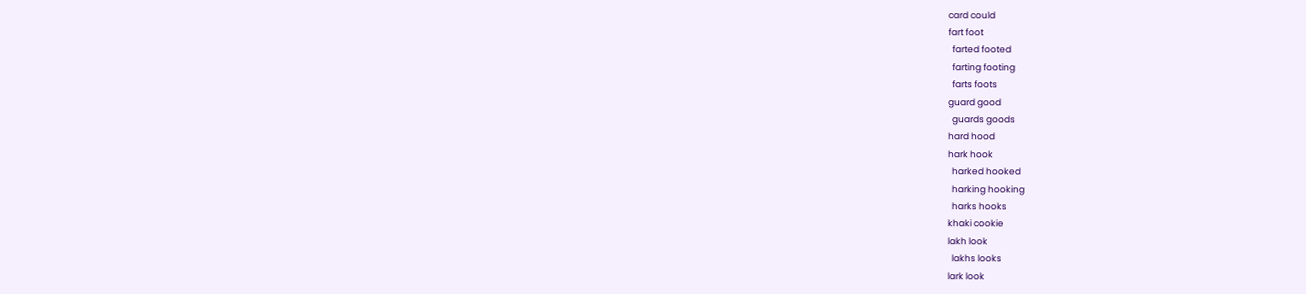card could
fart foot
  farted footed
  farting footing
  farts foots
guard good
  guards goods
hard hood
hark hook
  harked hooked
  harking hooking
  harks hooks
khaki cookie
lakh look
  lakhs looks
lark look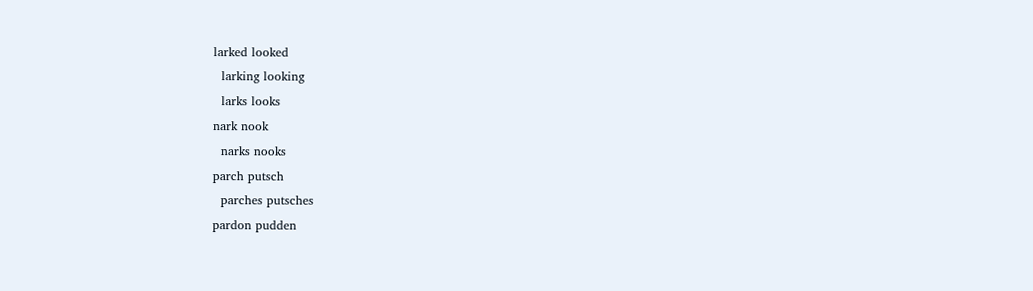larked looked
  larking looking
  larks looks
nark nook
  narks nooks
parch putsch
  parches putsches
pardon pudden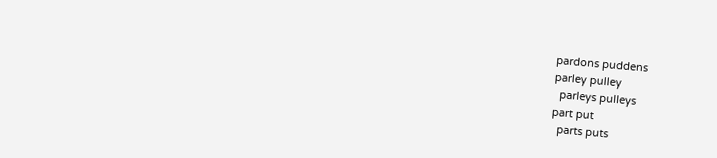pardons puddens
parley pulley
  parleys pulleys
part put
  parts puts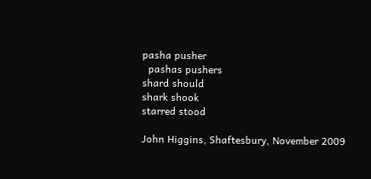pasha pusher
  pashas pushers
shard should
shark shook
starred stood

John Higgins, Shaftesbury, November 2009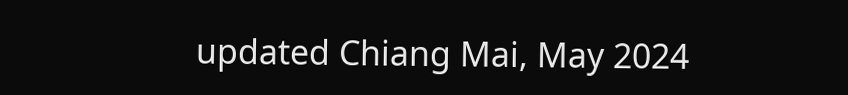updated Chiang Mai, May 2024